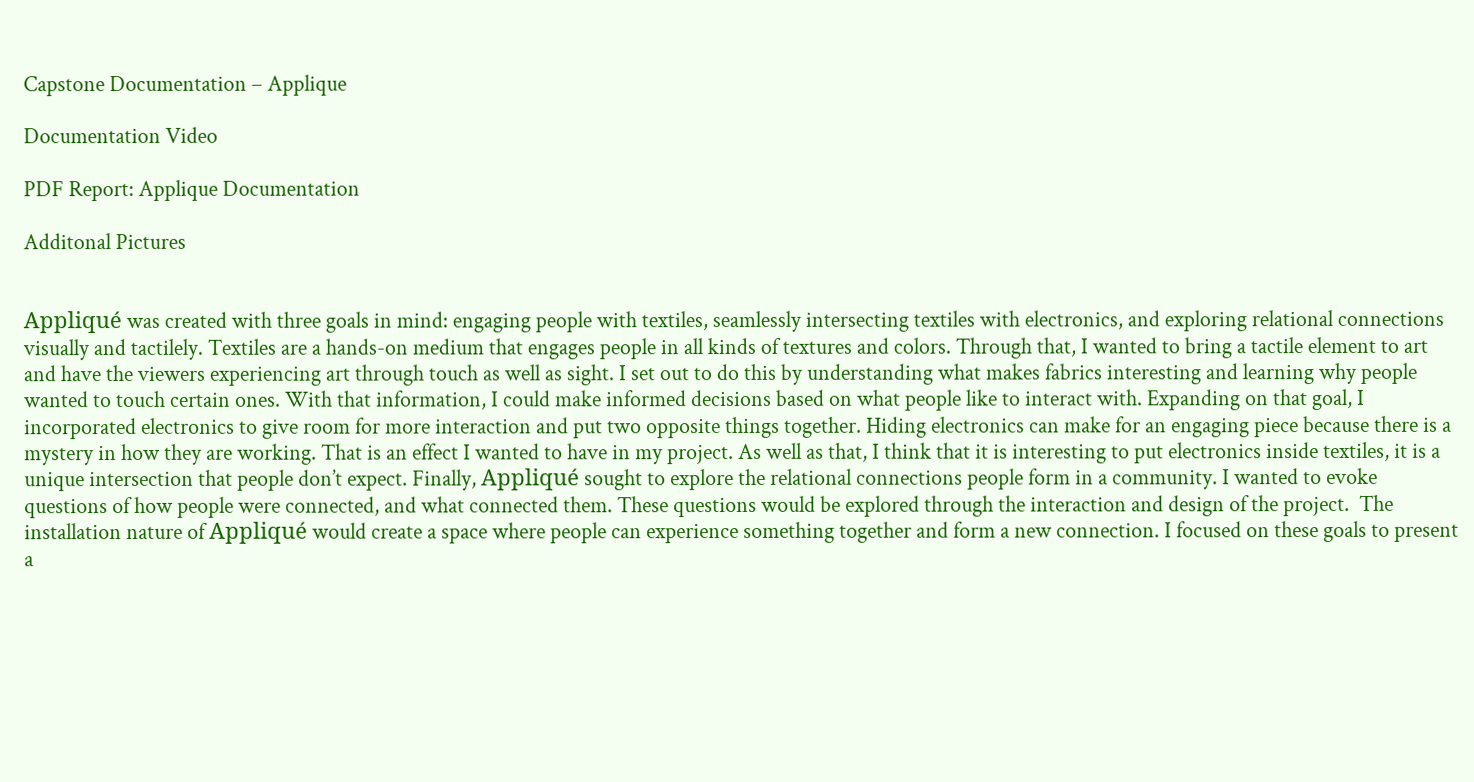Capstone Documentation – Applique

Documentation Video

PDF Report: Applique Documentation

Additonal Pictures


Appliqué was created with three goals in mind: engaging people with textiles, seamlessly intersecting textiles with electronics, and exploring relational connections visually and tactilely. Textiles are a hands-on medium that engages people in all kinds of textures and colors. Through that, I wanted to bring a tactile element to art and have the viewers experiencing art through touch as well as sight. I set out to do this by understanding what makes fabrics interesting and learning why people wanted to touch certain ones. With that information, I could make informed decisions based on what people like to interact with. Expanding on that goal, I incorporated electronics to give room for more interaction and put two opposite things together. Hiding electronics can make for an engaging piece because there is a mystery in how they are working. That is an effect I wanted to have in my project. As well as that, I think that it is interesting to put electronics inside textiles, it is a unique intersection that people don’t expect. Finally, Appliqué sought to explore the relational connections people form in a community. I wanted to evoke questions of how people were connected, and what connected them. These questions would be explored through the interaction and design of the project.  The installation nature of Appliqué would create a space where people can experience something together and form a new connection. I focused on these goals to present a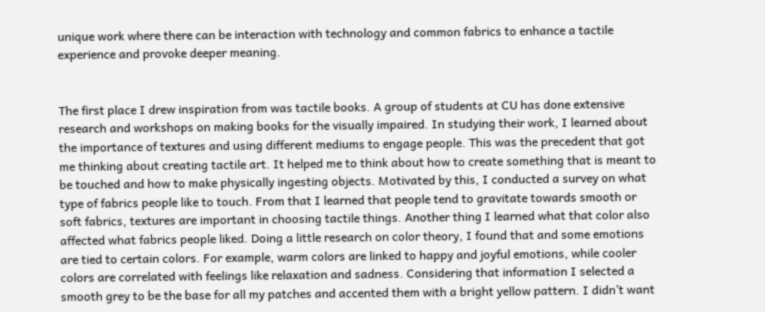unique work where there can be interaction with technology and common fabrics to enhance a tactile experience and provoke deeper meaning.


The first place I drew inspiration from was tactile books. A group of students at CU has done extensive research and workshops on making books for the visually impaired. In studying their work, I learned about the importance of textures and using different mediums to engage people. This was the precedent that got me thinking about creating tactile art. It helped me to think about how to create something that is meant to be touched and how to make physically ingesting objects. Motivated by this, I conducted a survey on what type of fabrics people like to touch. From that I learned that people tend to gravitate towards smooth or soft fabrics, textures are important in choosing tactile things. Another thing I learned what that color also affected what fabrics people liked. Doing a little research on color theory, I found that and some emotions are tied to certain colors. For example, warm colors are linked to happy and joyful emotions, while cooler colors are correlated with feelings like relaxation and sadness. Considering that information I selected a smooth grey to be the base for all my patches and accented them with a bright yellow pattern. I didn’t want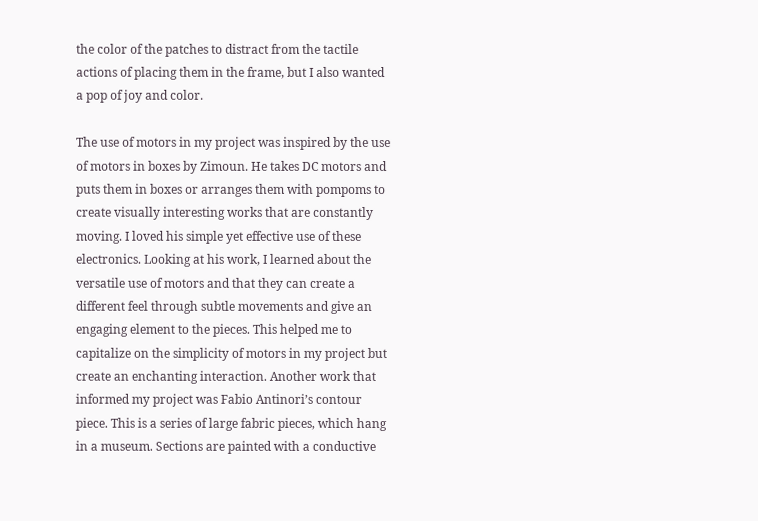the color of the patches to distract from the tactile actions of placing them in the frame, but I also wanted a pop of joy and color.

The use of motors in my project was inspired by the use of motors in boxes by Zimoun. He takes DC motors and puts them in boxes or arranges them with pompoms to create visually interesting works that are constantly moving. I loved his simple yet effective use of these electronics. Looking at his work, I learned about the versatile use of motors and that they can create a different feel through subtle movements and give an engaging element to the pieces. This helped me to capitalize on the simplicity of motors in my project but create an enchanting interaction. Another work that informed my project was Fabio Antinori’s contour piece. This is a series of large fabric pieces, which hang in a museum. Sections are painted with a conductive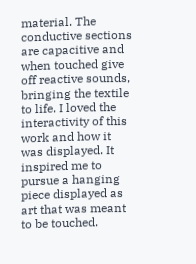material. The conductive sections are capacitive and when touched give off reactive sounds, bringing the textile to life. I loved the interactivity of this work and how it was displayed. It inspired me to pursue a hanging piece displayed as art that was meant to be touched.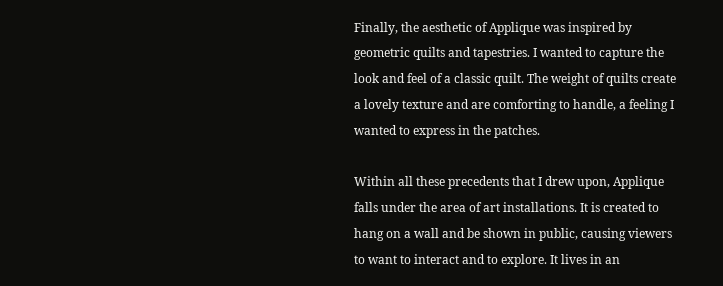Finally, the aesthetic of Applique was inspired by geometric quilts and tapestries. I wanted to capture the look and feel of a classic quilt. The weight of quilts create a lovely texture and are comforting to handle, a feeling I wanted to express in the patches.

Within all these precedents that I drew upon, Applique falls under the area of art installations. It is created to hang on a wall and be shown in public, causing viewers to want to interact and to explore. It lives in an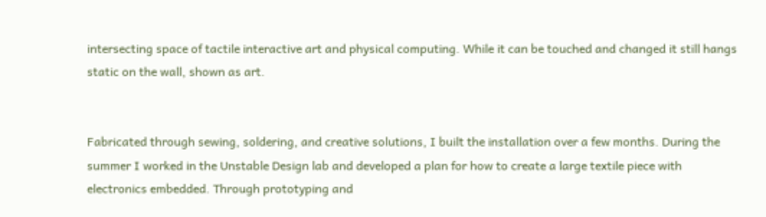intersecting space of tactile interactive art and physical computing. While it can be touched and changed it still hangs static on the wall, shown as art.


Fabricated through sewing, soldering, and creative solutions, I built the installation over a few months. During the summer I worked in the Unstable Design lab and developed a plan for how to create a large textile piece with electronics embedded. Through prototyping and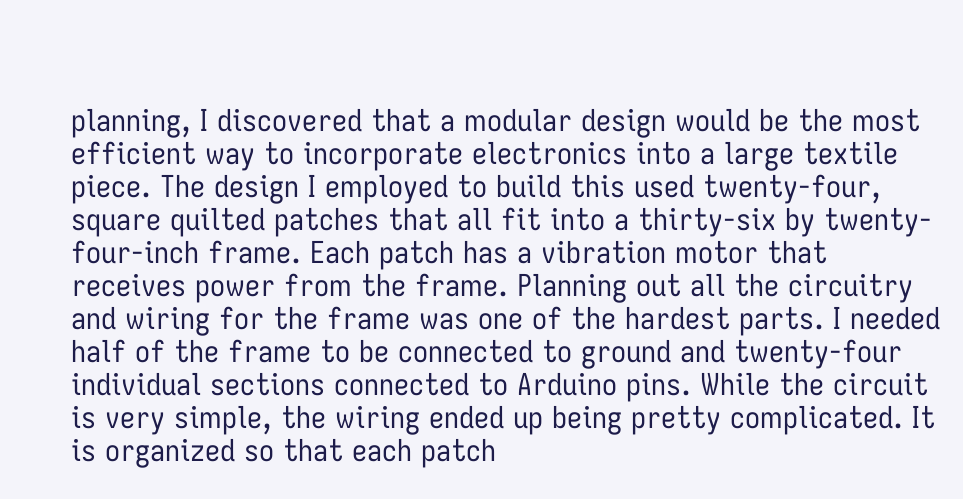planning, I discovered that a modular design would be the most efficient way to incorporate electronics into a large textile piece. The design I employed to build this used twenty-four, square quilted patches that all fit into a thirty-six by twenty-four-inch frame. Each patch has a vibration motor that receives power from the frame. Planning out all the circuitry and wiring for the frame was one of the hardest parts. I needed half of the frame to be connected to ground and twenty-four individual sections connected to Arduino pins. While the circuit is very simple, the wiring ended up being pretty complicated. It is organized so that each patch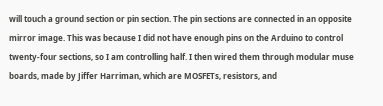will touch a ground section or pin section. The pin sections are connected in an opposite mirror image. This was because I did not have enough pins on the Arduino to control twenty-four sections, so I am controlling half. I then wired them through modular muse boards, made by Jiffer Harriman, which are MOSFETs, resistors, and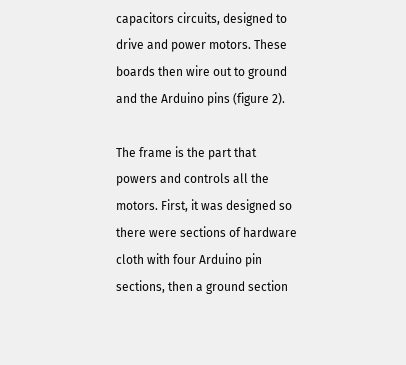capacitors circuits, designed to drive and power motors. These boards then wire out to ground and the Arduino pins (figure 2).

The frame is the part that powers and controls all the motors. First, it was designed so there were sections of hardware cloth with four Arduino pin sections, then a ground section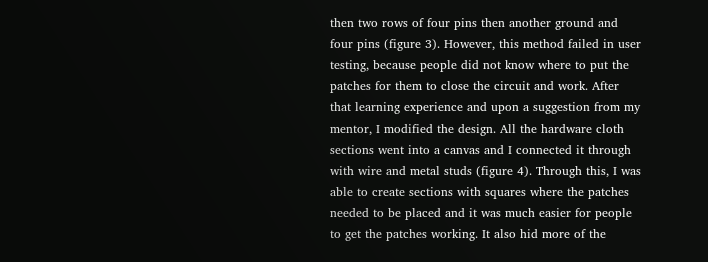then two rows of four pins then another ground and four pins (figure 3). However, this method failed in user testing, because people did not know where to put the patches for them to close the circuit and work. After that learning experience and upon a suggestion from my mentor, I modified the design. All the hardware cloth sections went into a canvas and I connected it through with wire and metal studs (figure 4). Through this, I was able to create sections with squares where the patches needed to be placed and it was much easier for people to get the patches working. It also hid more of the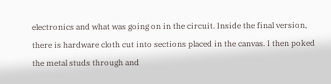electronics and what was going on in the circuit. Inside the final version, there is hardware cloth cut into sections placed in the canvas. I then poked the metal studs through and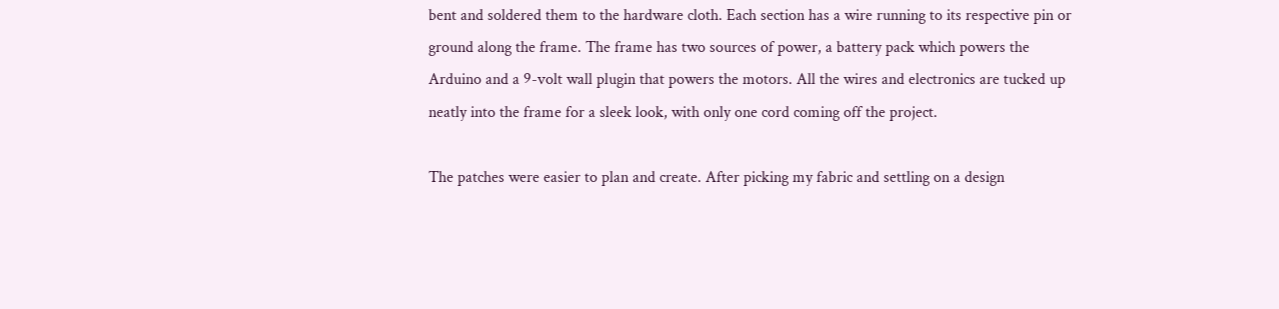bent and soldered them to the hardware cloth. Each section has a wire running to its respective pin or ground along the frame. The frame has two sources of power, a battery pack which powers the Arduino and a 9-volt wall plugin that powers the motors. All the wires and electronics are tucked up neatly into the frame for a sleek look, with only one cord coming off the project.

The patches were easier to plan and create. After picking my fabric and settling on a design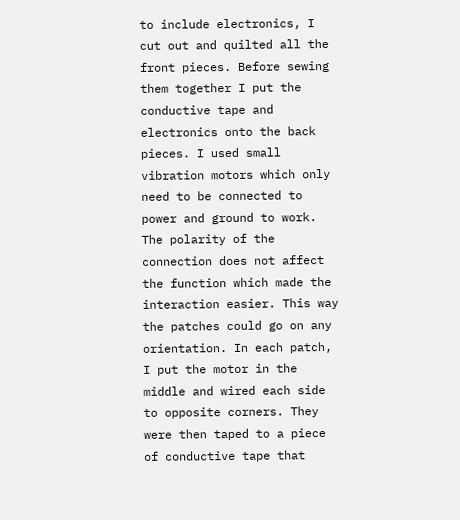to include electronics, I cut out and quilted all the front pieces. Before sewing them together I put the conductive tape and electronics onto the back pieces. I used small vibration motors which only need to be connected to power and ground to work. The polarity of the connection does not affect the function which made the interaction easier. This way the patches could go on any orientation. In each patch, I put the motor in the middle and wired each side to opposite corners. They were then taped to a piece of conductive tape that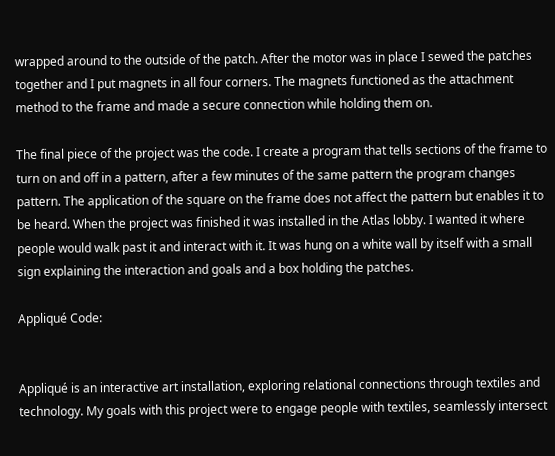wrapped around to the outside of the patch. After the motor was in place I sewed the patches together and I put magnets in all four corners. The magnets functioned as the attachment method to the frame and made a secure connection while holding them on.

The final piece of the project was the code. I create a program that tells sections of the frame to turn on and off in a pattern, after a few minutes of the same pattern the program changes pattern. The application of the square on the frame does not affect the pattern but enables it to be heard. When the project was finished it was installed in the Atlas lobby. I wanted it where people would walk past it and interact with it. It was hung on a white wall by itself with a small sign explaining the interaction and goals and a box holding the patches.

Appliqué Code:


Appliqué is an interactive art installation, exploring relational connections through textiles and technology. My goals with this project were to engage people with textiles, seamlessly intersect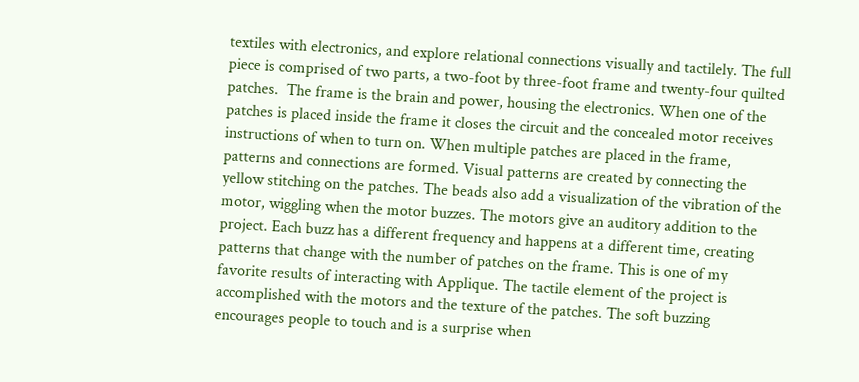textiles with electronics, and explore relational connections visually and tactilely. The full piece is comprised of two parts, a two-foot by three-foot frame and twenty-four quilted patches.  The frame is the brain and power, housing the electronics. When one of the patches is placed inside the frame it closes the circuit and the concealed motor receives instructions of when to turn on. When multiple patches are placed in the frame, patterns and connections are formed. Visual patterns are created by connecting the yellow stitching on the patches. The beads also add a visualization of the vibration of the motor, wiggling when the motor buzzes. The motors give an auditory addition to the project. Each buzz has a different frequency and happens at a different time, creating patterns that change with the number of patches on the frame. This is one of my favorite results of interacting with Applique. The tactile element of the project is accomplished with the motors and the texture of the patches. The soft buzzing encourages people to touch and is a surprise when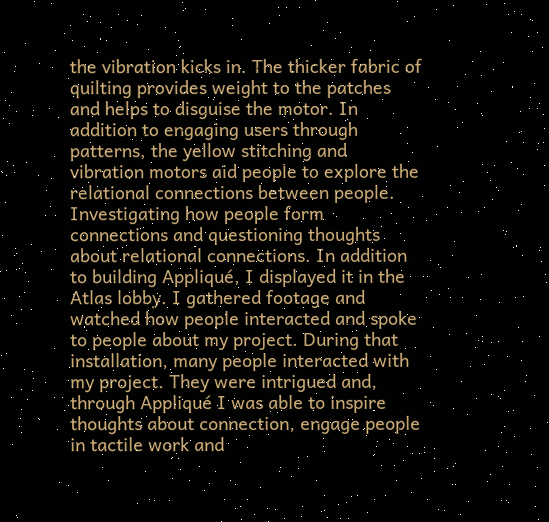the vibration kicks in. The thicker fabric of quilting provides weight to the patches and helps to disguise the motor. In addition to engaging users through patterns, the yellow stitching and vibration motors aid people to explore the relational connections between people. Investigating how people form connections and questioning thoughts about relational connections. In addition to building Appliqué, I displayed it in the Atlas lobby. I gathered footage and watched how people interacted and spoke to people about my project. During that installation, many people interacted with my project. They were intrigued and, through Appliqué I was able to inspire thoughts about connection, engage people in tactile work and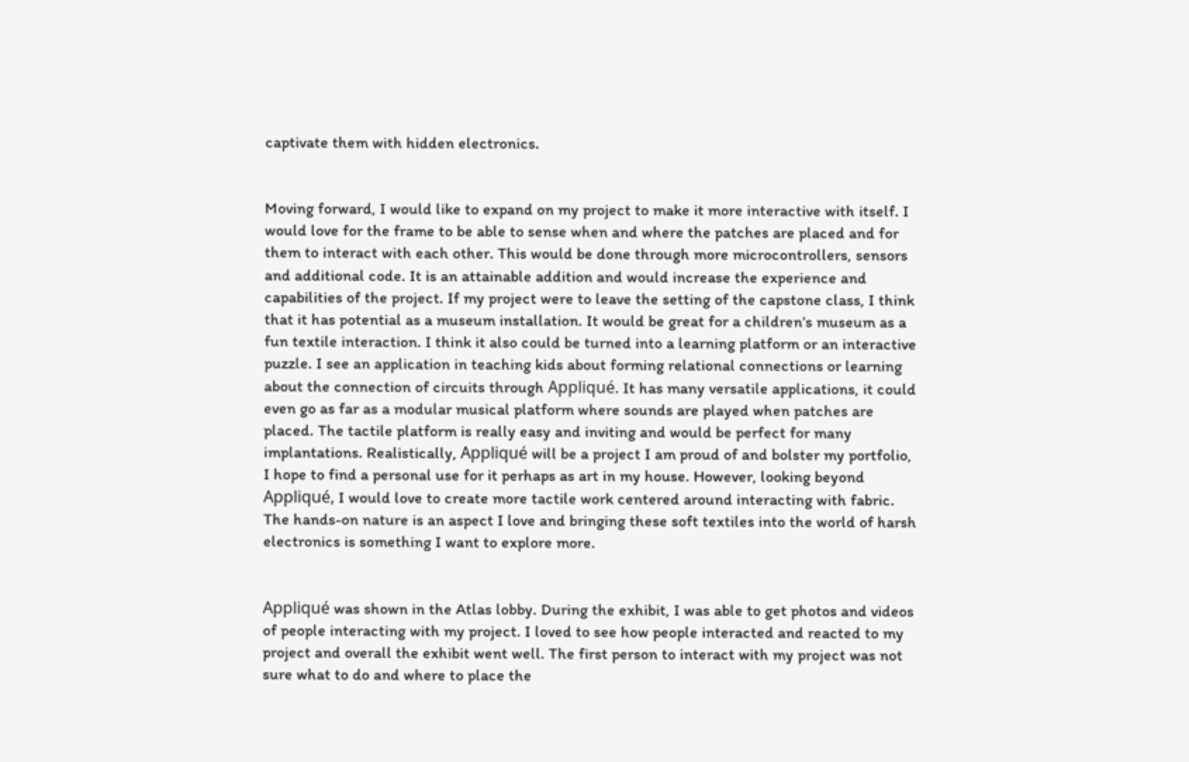captivate them with hidden electronics.


Moving forward, I would like to expand on my project to make it more interactive with itself. I would love for the frame to be able to sense when and where the patches are placed and for them to interact with each other. This would be done through more microcontrollers, sensors and additional code. It is an attainable addition and would increase the experience and capabilities of the project. If my project were to leave the setting of the capstone class, I think that it has potential as a museum installation. It would be great for a children’s museum as a fun textile interaction. I think it also could be turned into a learning platform or an interactive puzzle. I see an application in teaching kids about forming relational connections or learning about the connection of circuits through Appliqué. It has many versatile applications, it could even go as far as a modular musical platform where sounds are played when patches are placed. The tactile platform is really easy and inviting and would be perfect for many implantations. Realistically, Appliqué will be a project I am proud of and bolster my portfolio, I hope to find a personal use for it perhaps as art in my house. However, looking beyond Appliqué, I would love to create more tactile work centered around interacting with fabric. The hands-on nature is an aspect I love and bringing these soft textiles into the world of harsh electronics is something I want to explore more.


Appliqué was shown in the Atlas lobby. During the exhibit, I was able to get photos and videos of people interacting with my project. I loved to see how people interacted and reacted to my project and overall the exhibit went well. The first person to interact with my project was not sure what to do and where to place the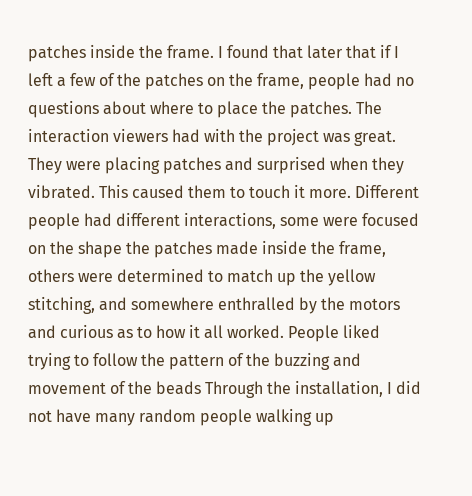patches inside the frame. I found that later that if I left a few of the patches on the frame, people had no questions about where to place the patches. The interaction viewers had with the project was great. They were placing patches and surprised when they vibrated. This caused them to touch it more. Different people had different interactions, some were focused on the shape the patches made inside the frame, others were determined to match up the yellow stitching, and somewhere enthralled by the motors and curious as to how it all worked. People liked trying to follow the pattern of the buzzing and movement of the beads Through the installation, I did not have many random people walking up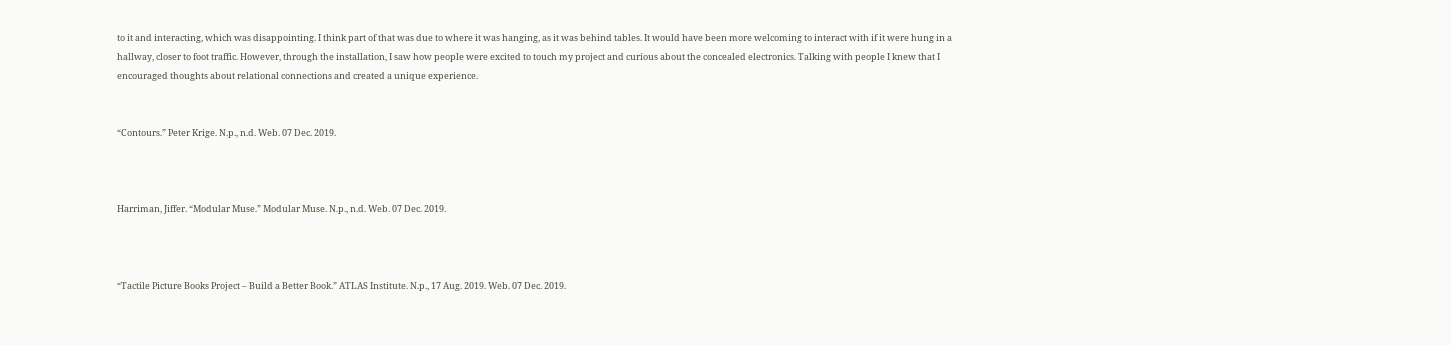to it and interacting, which was disappointing. I think part of that was due to where it was hanging, as it was behind tables. It would have been more welcoming to interact with if it were hung in a hallway, closer to foot traffic. However, through the installation, I saw how people were excited to touch my project and curious about the concealed electronics. Talking with people I knew that I encouraged thoughts about relational connections and created a unique experience.


“Contours.” Peter Krige. N.p., n.d. Web. 07 Dec. 2019.



Harriman, Jiffer. “Modular Muse.” Modular Muse. N.p., n.d. Web. 07 Dec. 2019.



“Tactile Picture Books Project – Build a Better Book.” ATLAS Institute. N.p., 17 Aug. 2019. Web. 07 Dec. 2019.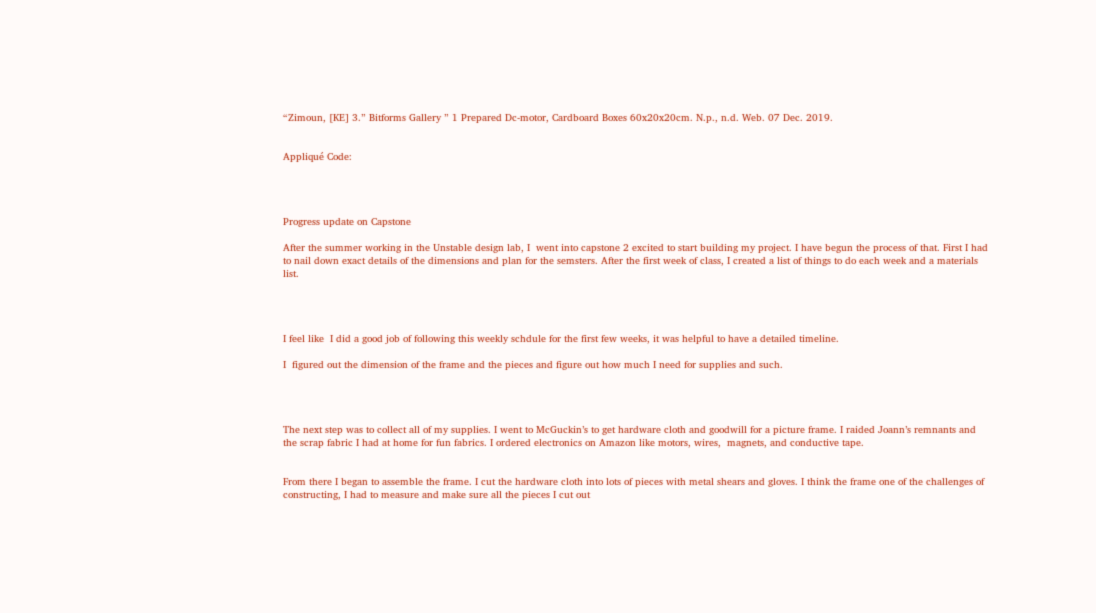“Zimoun, [KE] 3.” Bitforms Gallery ” 1 Prepared Dc-motor, Cardboard Boxes 60x20x20cm. N.p., n.d. Web. 07 Dec. 2019.


Appliqué Code:




Progress update on Capstone

After the summer working in the Unstable design lab, I  went into capstone 2 excited to start building my project. I have begun the process of that. First I had to nail down exact details of the dimensions and plan for the semsters. After the first week of class, I created a list of things to do each week and a materials list.




I feel like  I did a good job of following this weekly schdule for the first few weeks, it was helpful to have a detailed timeline.

I  figured out the dimension of the frame and the pieces and figure out how much I need for supplies and such.




The next step was to collect all of my supplies. I went to McGuckin’s to get hardware cloth and goodwill for a picture frame. I raided Joann’s remnants and the scrap fabric I had at home for fun fabrics. I ordered electronics on Amazon like motors, wires,  magnets, and conductive tape.


From there I began to assemble the frame. I cut the hardware cloth into lots of pieces with metal shears and gloves. I think the frame one of the challenges of constructing, I had to measure and make sure all the pieces I cut out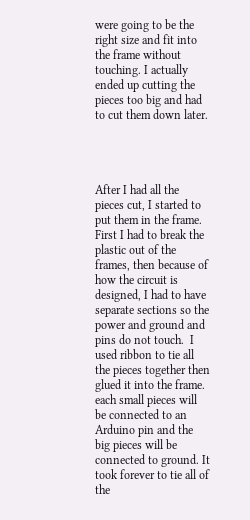were going to be the right size and fit into the frame without touching. I actually ended up cutting the pieces too big and had to cut them down later.




After I had all the pieces cut, I started to put them in the frame. First I had to break the plastic out of the frames, then because of how the circuit is designed, I had to have separate sections so the power and ground and pins do not touch.  I used ribbon to tie all the pieces together then glued it into the frame. each small pieces will be connected to an Arduino pin and the big pieces will be connected to ground. It took forever to tie all of the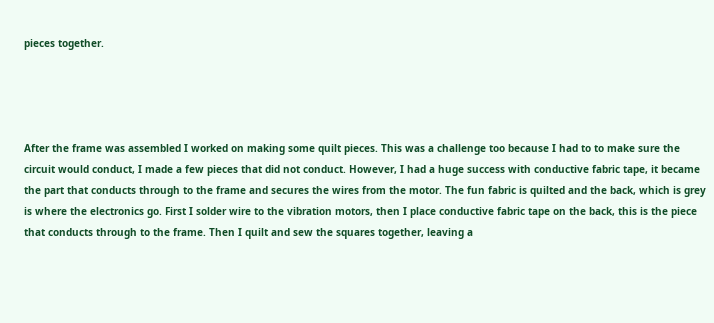pieces together.




After the frame was assembled I worked on making some quilt pieces. This was a challenge too because I had to to make sure the circuit would conduct, I made a few pieces that did not conduct. However, I had a huge success with conductive fabric tape, it became the part that conducts through to the frame and secures the wires from the motor. The fun fabric is quilted and the back, which is grey is where the electronics go. First I solder wire to the vibration motors, then I place conductive fabric tape on the back, this is the piece that conducts through to the frame. Then I quilt and sew the squares together, leaving a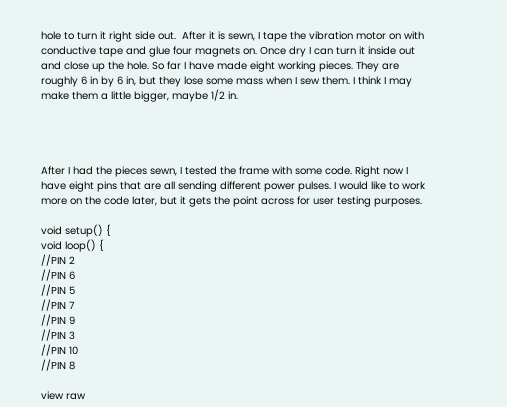hole to turn it right side out.  After it is sewn, I tape the vibration motor on with conductive tape and glue four magnets on. Once dry I can turn it inside out and close up the hole. So far I have made eight working pieces. They are roughly 6 in by 6 in, but they lose some mass when I sew them. I think I may make them a little bigger, maybe 1/2 in.




After I had the pieces sewn, I tested the frame with some code. Right now I have eight pins that are all sending different power pulses. I would like to work more on the code later, but it gets the point across for user testing purposes.

void setup() {
void loop() {
//PIN 2
//PIN 6
//PIN 5
//PIN 7
//PIN 9
//PIN 3
//PIN 10
//PIN 8

view raw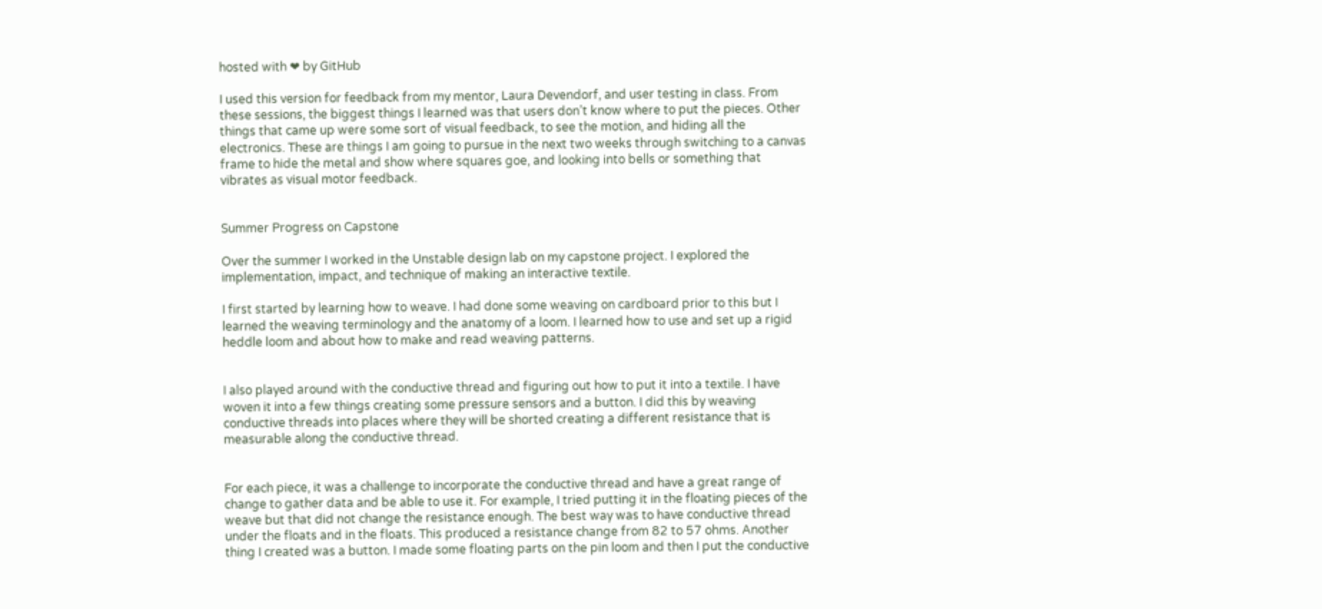hosted with ❤ by GitHub

I used this version for feedback from my mentor, Laura Devendorf, and user testing in class. From these sessions, the biggest things I learned was that users don’t know where to put the pieces. Other things that came up were some sort of visual feedback, to see the motion, and hiding all the electronics. These are things I am going to pursue in the next two weeks through switching to a canvas frame to hide the metal and show where squares goe, and looking into bells or something that vibrates as visual motor feedback.


Summer Progress on Capstone

Over the summer I worked in the Unstable design lab on my capstone project. I explored the implementation, impact, and technique of making an interactive textile.

I first started by learning how to weave. I had done some weaving on cardboard prior to this but I learned the weaving terminology and the anatomy of a loom. I learned how to use and set up a rigid heddle loom and about how to make and read weaving patterns.


I also played around with the conductive thread and figuring out how to put it into a textile. I have woven it into a few things creating some pressure sensors and a button. I did this by weaving conductive threads into places where they will be shorted creating a different resistance that is measurable along the conductive thread.


For each piece, it was a challenge to incorporate the conductive thread and have a great range of change to gather data and be able to use it. For example, I tried putting it in the floating pieces of the weave but that did not change the resistance enough. The best way was to have conductive thread under the floats and in the floats. This produced a resistance change from 82 to 57 ohms. Another thing I created was a button. I made some floating parts on the pin loom and then I put the conductive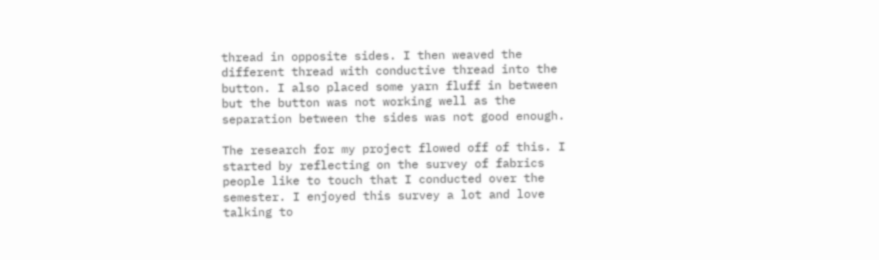thread in opposite sides. I then weaved the different thread with conductive thread into the button. I also placed some yarn fluff in between but the button was not working well as the separation between the sides was not good enough.

The research for my project flowed off of this. I started by reflecting on the survey of fabrics people like to touch that I conducted over the semester. I enjoyed this survey a lot and love talking to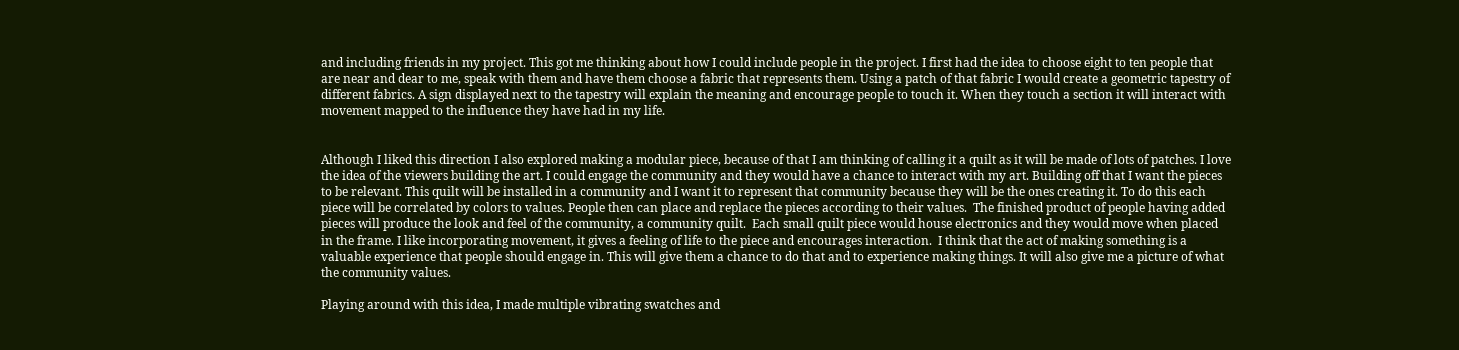and including friends in my project. This got me thinking about how I could include people in the project. I first had the idea to choose eight to ten people that are near and dear to me, speak with them and have them choose a fabric that represents them. Using a patch of that fabric I would create a geometric tapestry of different fabrics. A sign displayed next to the tapestry will explain the meaning and encourage people to touch it. When they touch a section it will interact with movement mapped to the influence they have had in my life.


Although I liked this direction I also explored making a modular piece, because of that I am thinking of calling it a quilt as it will be made of lots of patches. I love the idea of the viewers building the art. I could engage the community and they would have a chance to interact with my art. Building off that I want the pieces to be relevant. This quilt will be installed in a community and I want it to represent that community because they will be the ones creating it. To do this each piece will be correlated by colors to values. People then can place and replace the pieces according to their values.  The finished product of people having added pieces will produce the look and feel of the community, a community quilt.  Each small quilt piece would house electronics and they would move when placed in the frame. I like incorporating movement, it gives a feeling of life to the piece and encourages interaction.  I think that the act of making something is a valuable experience that people should engage in. This will give them a chance to do that and to experience making things. It will also give me a picture of what the community values.

Playing around with this idea, I made multiple vibrating swatches and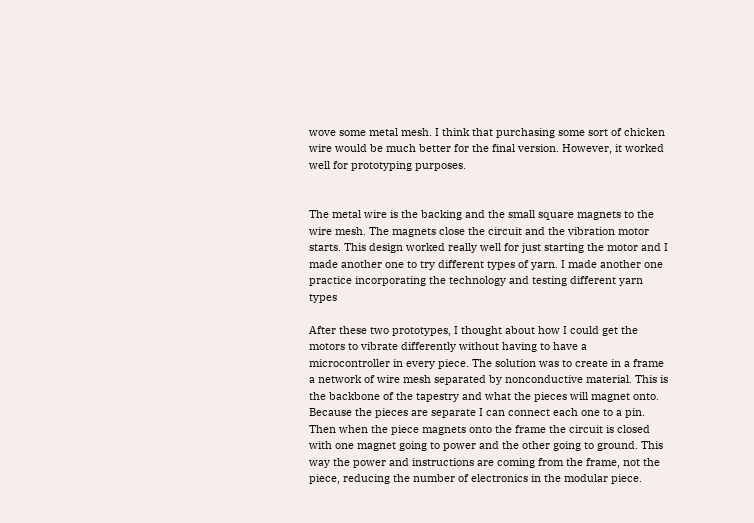wove some metal mesh. I think that purchasing some sort of chicken wire would be much better for the final version. However, it worked well for prototyping purposes.


The metal wire is the backing and the small square magnets to the wire mesh. The magnets close the circuit and the vibration motor starts. This design worked really well for just starting the motor and I made another one to try different types of yarn. I made another one practice incorporating the technology and testing different yarn types

After these two prototypes, I thought about how I could get the motors to vibrate differently without having to have a microcontroller in every piece. The solution was to create in a frame a network of wire mesh separated by nonconductive material. This is the backbone of the tapestry and what the pieces will magnet onto. Because the pieces are separate I can connect each one to a pin. Then when the piece magnets onto the frame the circuit is closed with one magnet going to power and the other going to ground. This way the power and instructions are coming from the frame, not the piece, reducing the number of electronics in the modular piece.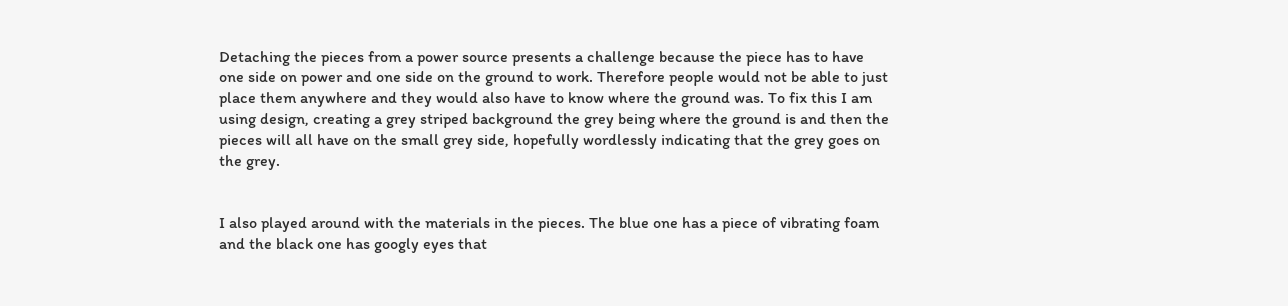Detaching the pieces from a power source presents a challenge because the piece has to have one side on power and one side on the ground to work. Therefore people would not be able to just place them anywhere and they would also have to know where the ground was. To fix this I am using design, creating a grey striped background the grey being where the ground is and then the pieces will all have on the small grey side, hopefully wordlessly indicating that the grey goes on the grey.


I also played around with the materials in the pieces. The blue one has a piece of vibrating foam and the black one has googly eyes that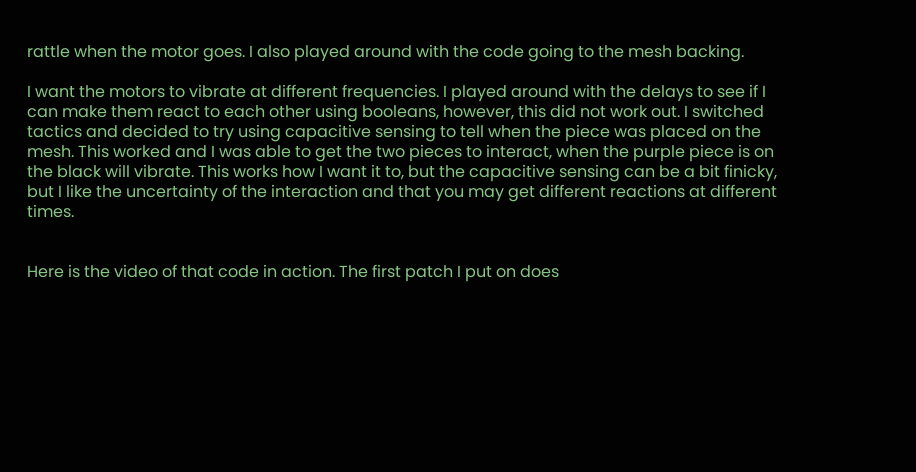rattle when the motor goes. I also played around with the code going to the mesh backing.

I want the motors to vibrate at different frequencies. I played around with the delays to see if I can make them react to each other using booleans, however, this did not work out. I switched tactics and decided to try using capacitive sensing to tell when the piece was placed on the mesh. This worked and I was able to get the two pieces to interact, when the purple piece is on the black will vibrate. This works how I want it to, but the capacitive sensing can be a bit finicky, but I like the uncertainty of the interaction and that you may get different reactions at different times.


Here is the video of that code in action. The first patch I put on does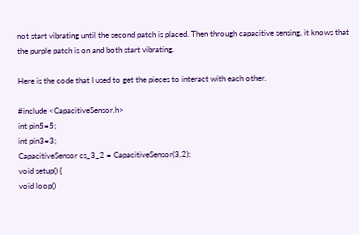not start vibrating until the second patch is placed. Then through capacitive sensing, it knows that the purple patch is on and both start vibrating.

Here is the code that I used to get the pieces to interact with each other.

#include <CapacitiveSensor.h>
int pin5=5;
int pin3=3;
CapacitiveSensor cs_3_2 = CapacitiveSensor(3,2);
void setup() {
void loop()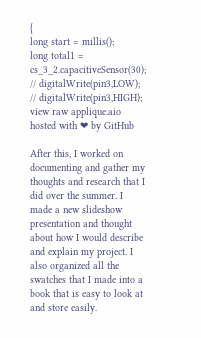{
long start = millis();
long total1 = cs_3_2.capacitiveSensor(30);
// digitalWrite(pin3,LOW);
// digitalWrite(pin3,HIGH);
view raw applique.aio hosted with ❤ by GitHub

After this, I worked on documenting and gather my thoughts and research that I did over the summer. I made a new slideshow presentation and thought about how I would describe and explain my project. I also organized all the swatches that I made into a book that is easy to look at and store easily.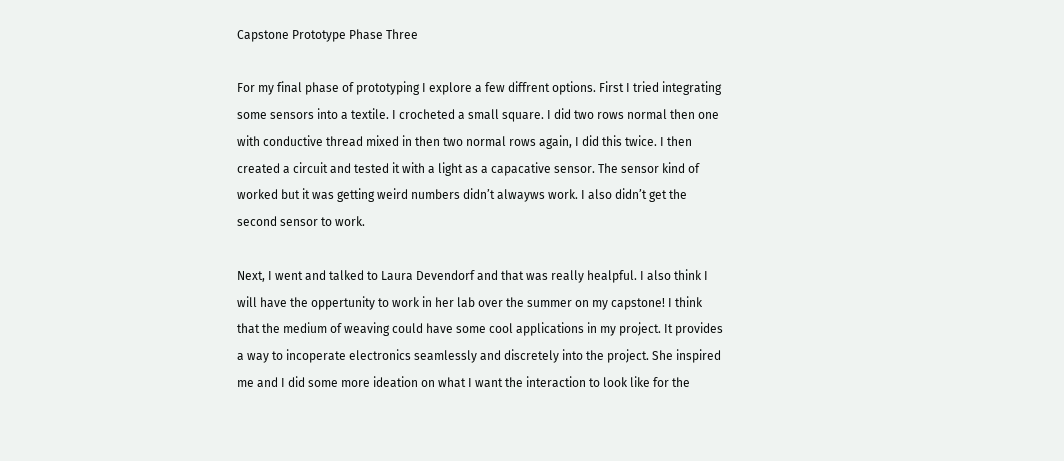Capstone Prototype Phase Three

For my final phase of prototyping I explore a few diffrent options. First I tried integrating some sensors into a textile. I crocheted a small square. I did two rows normal then one with conductive thread mixed in then two normal rows again, I did this twice. I then created a circuit and tested it with a light as a capacative sensor. The sensor kind of worked but it was getting weird numbers didn’t alwayws work. I also didn’t get the second sensor to work.

Next, I went and talked to Laura Devendorf and that was really healpful. I also think I will have the oppertunity to work in her lab over the summer on my capstone! I think that the medium of weaving could have some cool applications in my project. It provides a way to incoperate electronics seamlessly and discretely into the project. She inspired me and I did some more ideation on what I want the interaction to look like for the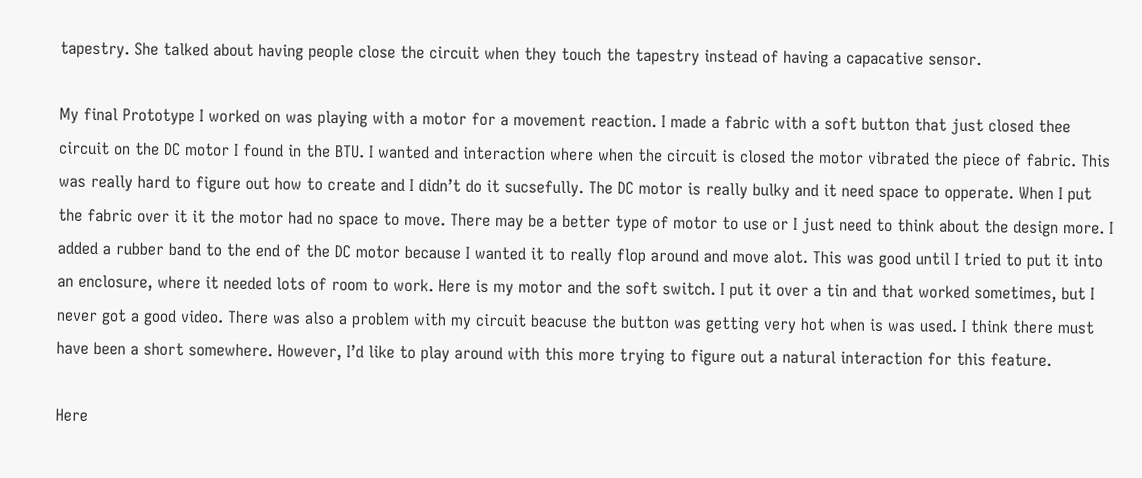tapestry. She talked about having people close the circuit when they touch the tapestry instead of having a capacative sensor.

My final Prototype I worked on was playing with a motor for a movement reaction. I made a fabric with a soft button that just closed thee circuit on the DC motor I found in the BTU. I wanted and interaction where when the circuit is closed the motor vibrated the piece of fabric. This was really hard to figure out how to create and I didn’t do it sucsefully. The DC motor is really bulky and it need space to opperate. When I put the fabric over it it the motor had no space to move. There may be a better type of motor to use or I just need to think about the design more. I added a rubber band to the end of the DC motor because I wanted it to really flop around and move alot. This was good until I tried to put it into an enclosure, where it needed lots of room to work. Here is my motor and the soft switch. I put it over a tin and that worked sometimes, but I never got a good video. There was also a problem with my circuit beacuse the button was getting very hot when is was used. I think there must have been a short somewhere. However, I’d like to play around with this more trying to figure out a natural interaction for this feature.

Here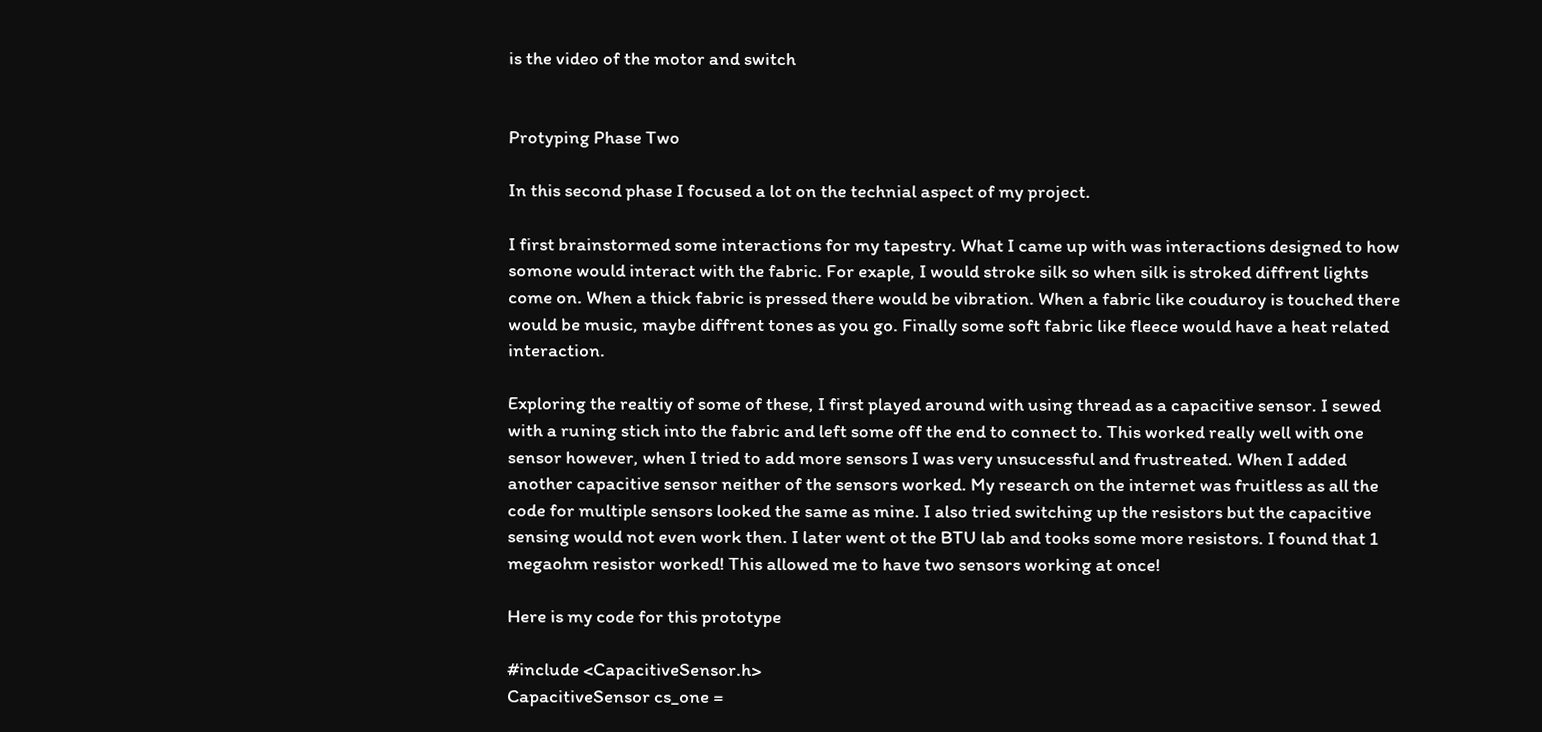is the video of the motor and switch


Protyping Phase Two

In this second phase I focused a lot on the technial aspect of my project.

I first brainstormed some interactions for my tapestry. What I came up with was interactions designed to how somone would interact with the fabric. For exaple, I would stroke silk so when silk is stroked diffrent lights come on. When a thick fabric is pressed there would be vibration. When a fabric like couduroy is touched there would be music, maybe diffrent tones as you go. Finally some soft fabric like fleece would have a heat related interaction.

Exploring the realtiy of some of these, I first played around with using thread as a capacitive sensor. I sewed with a runing stich into the fabric and left some off the end to connect to. This worked really well with one sensor however, when I tried to add more sensors I was very unsucessful and frustreated. When I added another capacitive sensor neither of the sensors worked. My research on the internet was fruitless as all the code for multiple sensors looked the same as mine. I also tried switching up the resistors but the capacitive sensing would not even work then. I later went ot the BTU lab and tooks some more resistors. I found that 1 megaohm resistor worked! This allowed me to have two sensors working at once!

Here is my code for this prototype

#include <CapacitiveSensor.h>
CapacitiveSensor cs_one =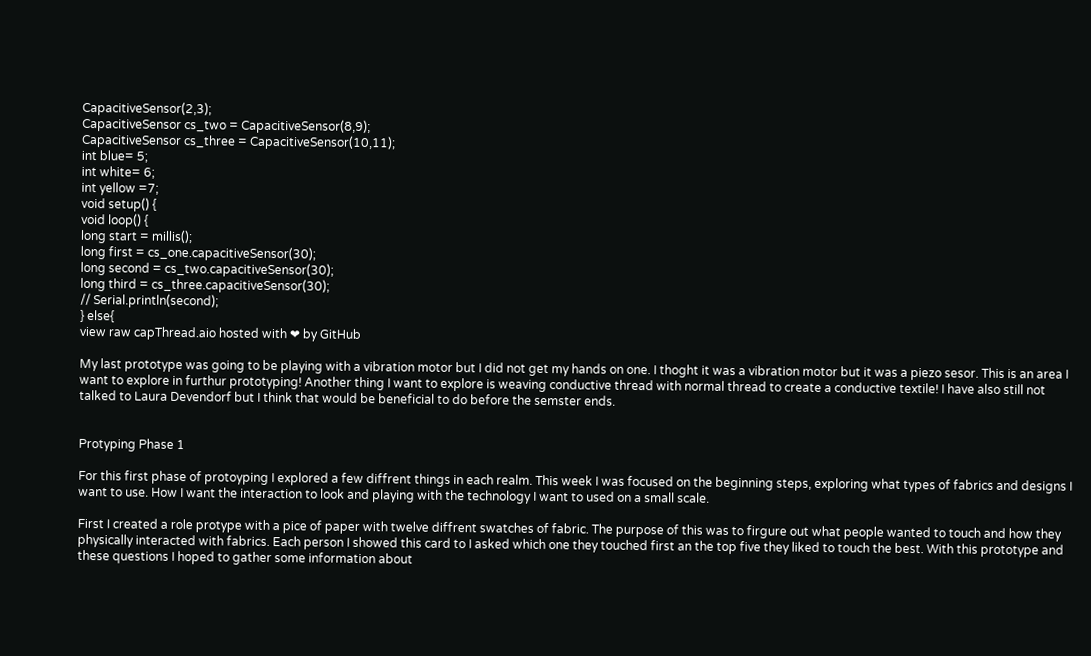CapacitiveSensor(2,3);
CapacitiveSensor cs_two = CapacitiveSensor(8,9);
CapacitiveSensor cs_three = CapacitiveSensor(10,11);
int blue= 5;
int white= 6;
int yellow =7;
void setup() {
void loop() {
long start = millis();
long first = cs_one.capacitiveSensor(30);
long second = cs_two.capacitiveSensor(30);
long third = cs_three.capacitiveSensor(30);
// Serial.println(second);
} else{
view raw capThread.aio hosted with ❤ by GitHub

My last prototype was going to be playing with a vibration motor but I did not get my hands on one. I thoght it was a vibration motor but it was a piezo sesor. This is an area I want to explore in furthur prototyping! Another thing I want to explore is weaving conductive thread with normal thread to create a conductive textile! I have also still not talked to Laura Devendorf but I think that would be beneficial to do before the semster ends.


Protyping Phase 1

For this first phase of protoyping I explored a few diffrent things in each realm. This week I was focused on the beginning steps, exploring what types of fabrics and designs I want to use. How I want the interaction to look and playing with the technology I want to used on a small scale.

First I created a role protype with a pice of paper with twelve diffrent swatches of fabric. The purpose of this was to firgure out what people wanted to touch and how they physically interacted with fabrics. Each person I showed this card to I asked which one they touched first an the top five they liked to touch the best. With this prototype and these questions I hoped to gather some information about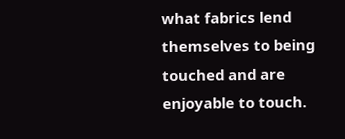what fabrics lend themselves to being touched and are enjoyable to touch.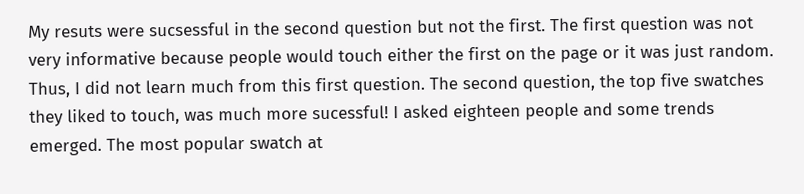My resuts were sucsessful in the second question but not the first. The first question was not very informative because people would touch either the first on the page or it was just random. Thus, I did not learn much from this first question. The second question, the top five swatches they liked to touch, was much more sucessful! I asked eighteen people and some trends emerged. The most popular swatch at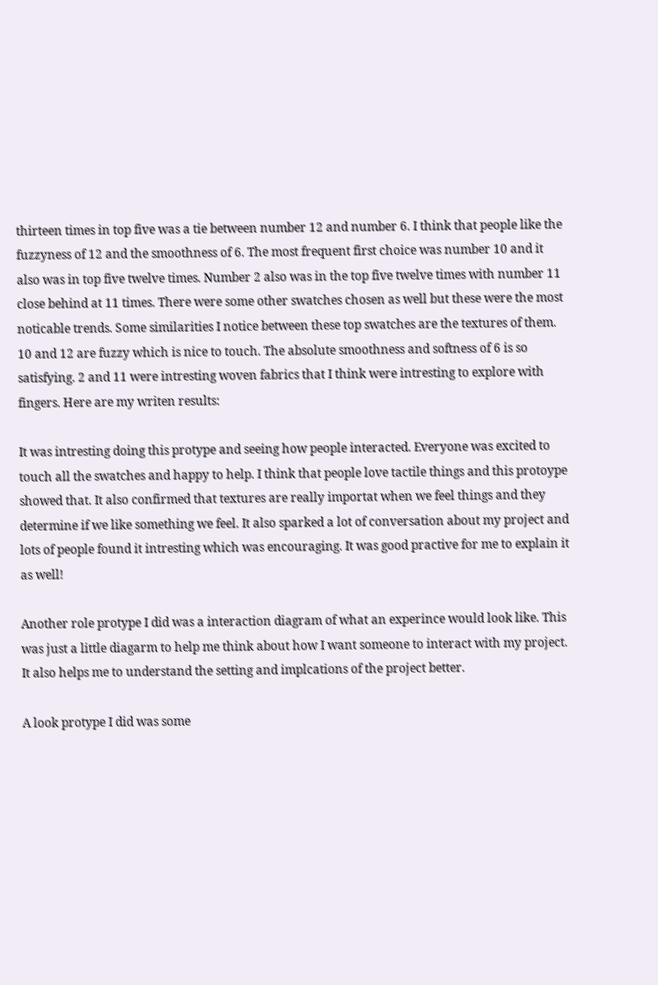thirteen times in top five was a tie between number 12 and number 6. I think that people like the fuzzyness of 12 and the smoothness of 6. The most frequent first choice was number 10 and it also was in top five twelve times. Number 2 also was in the top five twelve times with number 11 close behind at 11 times. There were some other swatches chosen as well but these were the most noticable trends. Some similarities I notice between these top swatches are the textures of them. 10 and 12 are fuzzy which is nice to touch. The absolute smoothness and softness of 6 is so satisfying. 2 and 11 were intresting woven fabrics that I think were intresting to explore with fingers. Here are my writen results:

It was intresting doing this protype and seeing how people interacted. Everyone was excited to touch all the swatches and happy to help. I think that people love tactile things and this protoype showed that. It also confirmed that textures are really importat when we feel things and they determine if we like something we feel. It also sparked a lot of conversation about my project and lots of people found it intresting which was encouraging. It was good practive for me to explain it as well!

Another role protype I did was a interaction diagram of what an experince would look like. This was just a little diagarm to help me think about how I want someone to interact with my project. It also helps me to understand the setting and implcations of the project better.

A look protype I did was some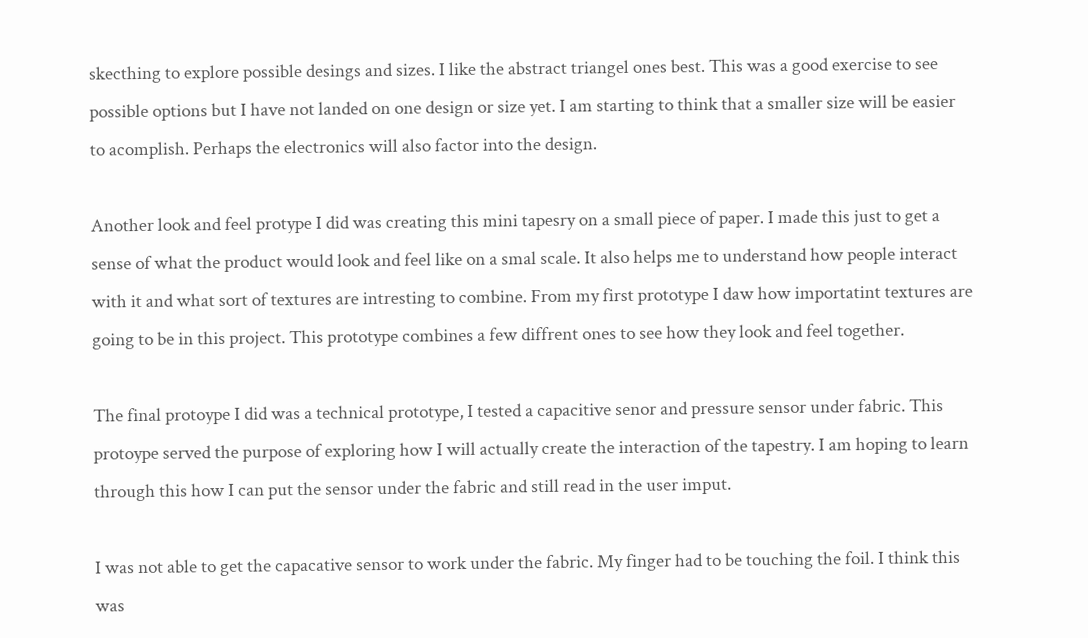skecthing to explore possible desings and sizes. I like the abstract triangel ones best. This was a good exercise to see possible options but I have not landed on one design or size yet. I am starting to think that a smaller size will be easier to acomplish. Perhaps the electronics will also factor into the design.

Another look and feel protype I did was creating this mini tapesry on a small piece of paper. I made this just to get a sense of what the product would look and feel like on a smal scale. It also helps me to understand how people interact with it and what sort of textures are intresting to combine. From my first prototype I daw how importatint textures are going to be in this project. This prototype combines a few diffrent ones to see how they look and feel together.

The final protoype I did was a technical prototype, I tested a capacitive senor and pressure sensor under fabric. This protoype served the purpose of exploring how I will actually create the interaction of the tapestry. I am hoping to learn through this how I can put the sensor under the fabric and still read in the user imput.

I was not able to get the capacative sensor to work under the fabric. My finger had to be touching the foil. I think this was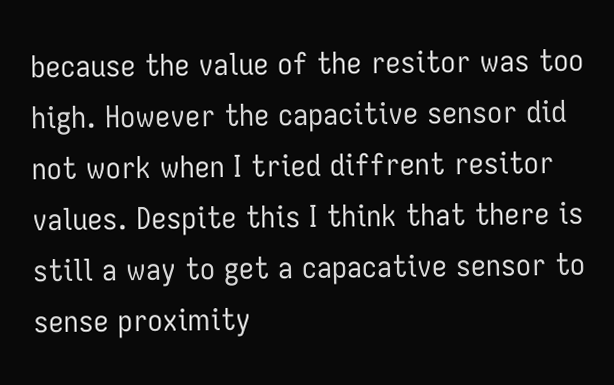because the value of the resitor was too high. However the capacitive sensor did not work when I tried diffrent resitor values. Despite this I think that there is still a way to get a capacative sensor to sense proximity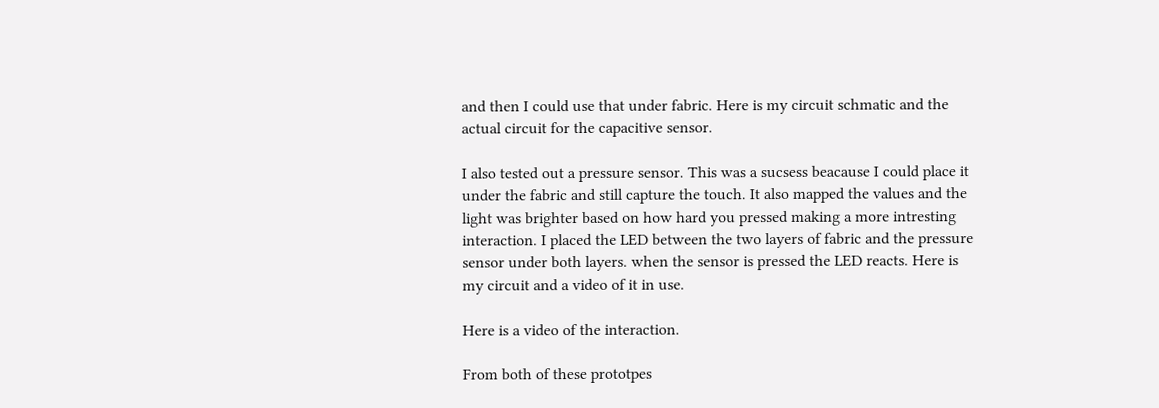and then I could use that under fabric. Here is my circuit schmatic and the actual circuit for the capacitive sensor.

I also tested out a pressure sensor. This was a sucsess beacause I could place it under the fabric and still capture the touch. It also mapped the values and the light was brighter based on how hard you pressed making a more intresting interaction. I placed the LED between the two layers of fabric and the pressure sensor under both layers. when the sensor is pressed the LED reacts. Here is my circuit and a video of it in use.

Here is a video of the interaction.

From both of these prototpes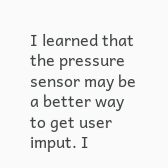I learned that the pressure sensor may be a better way to get user imput. I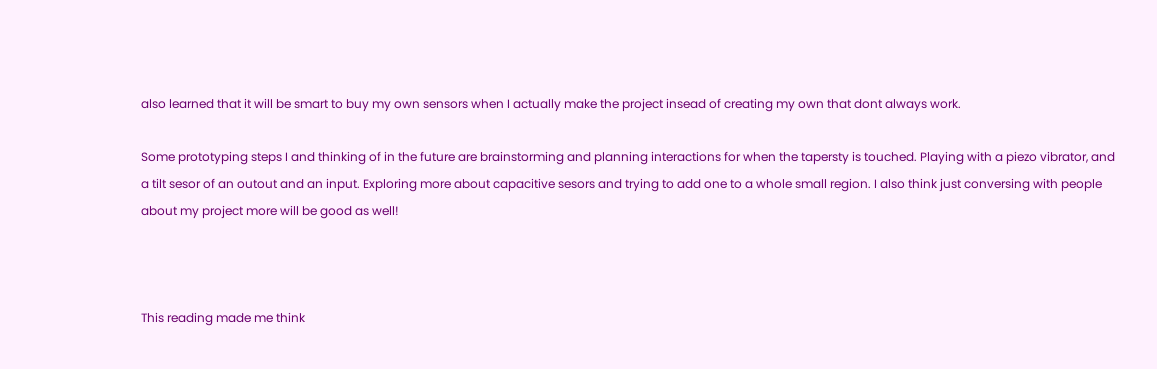also learned that it will be smart to buy my own sensors when I actually make the project insead of creating my own that dont always work.

Some prototyping steps I and thinking of in the future are brainstorming and planning interactions for when the tapersty is touched. Playing with a piezo vibrator, and a tilt sesor of an outout and an input. Exploring more about capacitive sesors and trying to add one to a whole small region. I also think just conversing with people about my project more will be good as well!



This reading made me think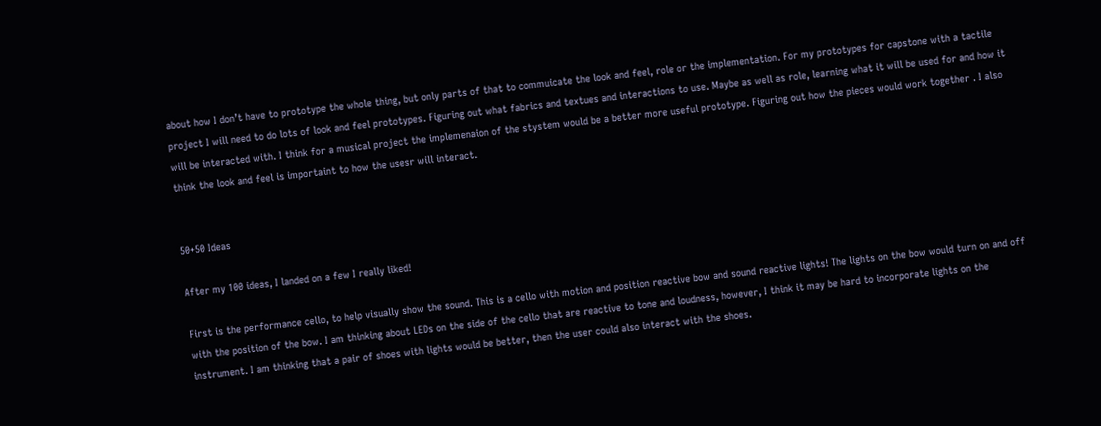about how I don’t have to prototype the whole thing, but only parts of that to commuicate the look and feel, role or the implementation. For my prototypes for capstone with a tactile project I will need to do lots of look and feel prototypes. Figuring out what fabrics and textues and interactions to use. Maybe as well as role, learning what it will be used for and how it will be interacted with. I think for a musical project the implemenaion of the stystem would be a better more useful prototype. Figuring out how the pieces would work together . I also think the look and feel is importaint to how the usesr will interact.


50+50 Ideas

After my 100 ideas, I landed on a few I really liked!

First is the performance cello, to help visually show the sound. This is a cello with motion and position reactive bow and sound reactive lights! The lights on the bow would turn on and off with the position of the bow. I am thinking about LEDs on the side of the cello that are reactive to tone and loudness, however, I think it may be hard to incorporate lights on the instrument. I am thinking that a pair of shoes with lights would be better, then the user could also interact with the shoes.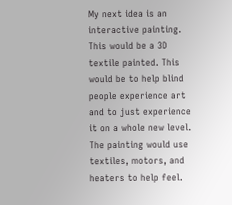My next idea is an interactive painting. This would be a 3D textile painted. This would be to help blind people experience art and to just experience it on a whole new level. The painting would use textiles, motors, and heaters to help feel.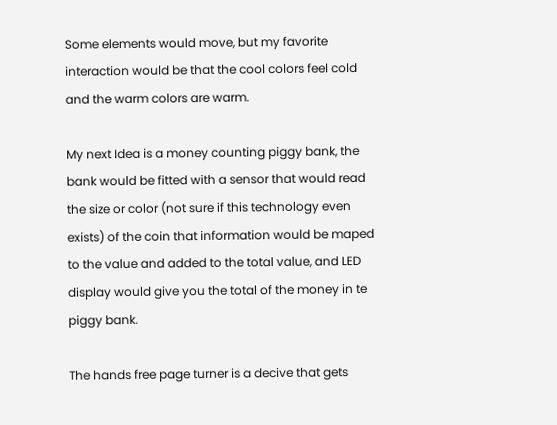Some elements would move, but my favorite interaction would be that the cool colors feel cold and the warm colors are warm.

My next Idea is a money counting piggy bank, the bank would be fitted with a sensor that would read the size or color (not sure if this technology even exists) of the coin that information would be maped to the value and added to the total value, and LED display would give you the total of the money in te piggy bank.

The hands free page turner is a decive that gets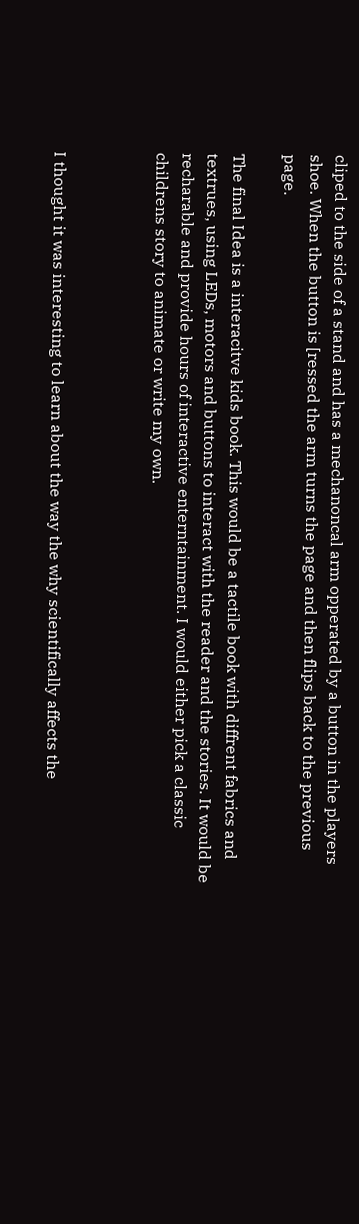cliped to the side of a stand and has a mechanoncal arm opperated by a button in the players shoe. When the button is [ressed the arm turns the page and then flips back to the previous page.

The final Idea is a interacitve kids book. This would be a tactile book with diffrent fabrics and textrues, using LEDs, motors and buttons to interact with the reader and the stories. It would be recharable and provide hours of interactive enterntainment. I would either pick a classic childrens story to animate or write my own.



I thought it was interesting to learn about the way the why scientifically affects the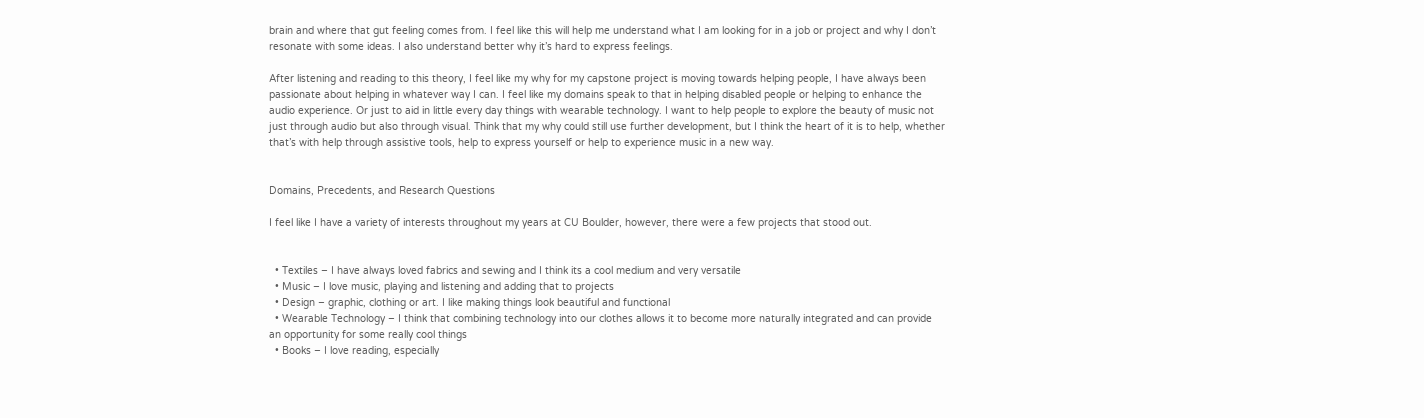brain and where that gut feeling comes from. I feel like this will help me understand what I am looking for in a job or project and why I don’t resonate with some ideas. I also understand better why it’s hard to express feelings.

After listening and reading to this theory, I feel like my why for my capstone project is moving towards helping people, I have always been passionate about helping in whatever way I can. I feel like my domains speak to that in helping disabled people or helping to enhance the audio experience. Or just to aid in little every day things with wearable technology. I want to help people to explore the beauty of music not just through audio but also through visual. Think that my why could still use further development, but I think the heart of it is to help, whether that’s with help through assistive tools, help to express yourself or help to experience music in a new way.


Domains, Precedents, and Research Questions

I feel like I have a variety of interests throughout my years at CU Boulder, however, there were a few projects that stood out.


  • Textiles – I have always loved fabrics and sewing and I think its a cool medium and very versatile
  • Music – I love music, playing and listening and adding that to projects
  • Design – graphic, clothing or art. I like making things look beautiful and functional
  • Wearable Technology – I think that combining technology into our clothes allows it to become more naturally integrated and can provide an opportunity for some really cool things
  • Books – I love reading, especially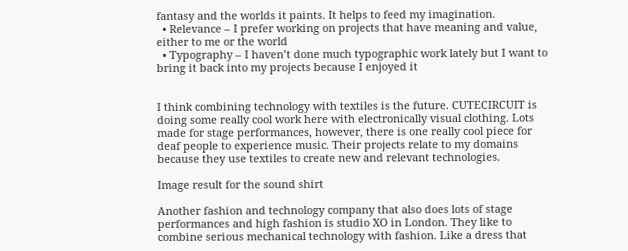fantasy and the worlds it paints. It helps to feed my imagination.
  • Relevance – I prefer working on projects that have meaning and value, either to me or the world
  • Typography – I haven’t done much typographic work lately but I want to bring it back into my projects because I enjoyed it


I think combining technology with textiles is the future. CUTECIRCUIT is doing some really cool work here with electronically visual clothing. Lots made for stage performances, however, there is one really cool piece for deaf people to experience music. Their projects relate to my domains because they use textiles to create new and relevant technologies.

Image result for the sound shirt

Another fashion and technology company that also does lots of stage performances and high fashion is studio XO in London. They like to combine serious mechanical technology with fashion. Like a dress that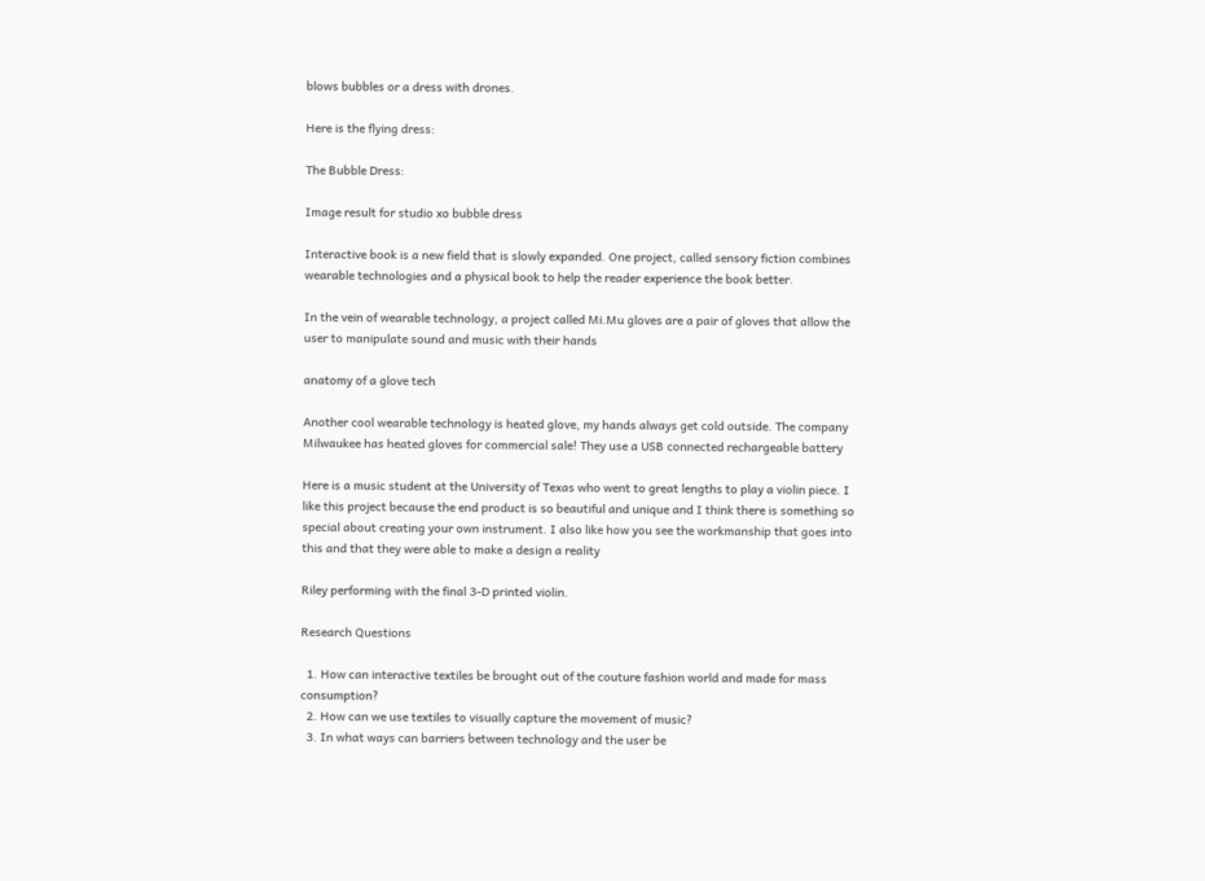blows bubbles or a dress with drones.

Here is the flying dress:

The Bubble Dress:

Image result for studio xo bubble dress

Interactive book is a new field that is slowly expanded. One project, called sensory fiction combines wearable technologies and a physical book to help the reader experience the book better.

In the vein of wearable technology, a project called Mi.Mu gloves are a pair of gloves that allow the user to manipulate sound and music with their hands

anatomy of a glove tech

Another cool wearable technology is heated glove, my hands always get cold outside. The company Milwaukee has heated gloves for commercial sale! They use a USB connected rechargeable battery

Here is a music student at the University of Texas who went to great lengths to play a violin piece. I like this project because the end product is so beautiful and unique and I think there is something so special about creating your own instrument. I also like how you see the workmanship that goes into this and that they were able to make a design a reality

Riley performing with the final 3-D printed violin.

Research Questions

  1. How can interactive textiles be brought out of the couture fashion world and made for mass consumption?
  2. How can we use textiles to visually capture the movement of music?
  3. In what ways can barriers between technology and the user be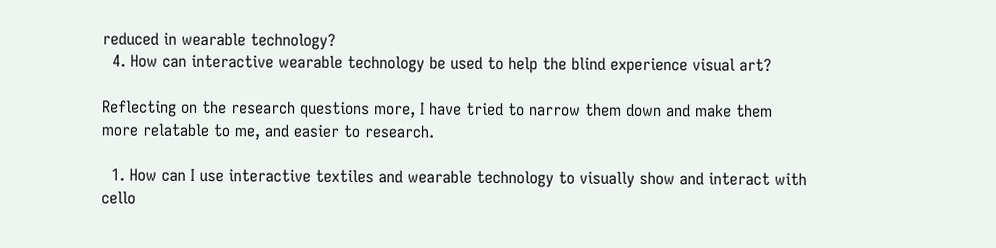reduced in wearable technology?
  4. How can interactive wearable technology be used to help the blind experience visual art?

Reflecting on the research questions more, I have tried to narrow them down and make them more relatable to me, and easier to research.

  1. How can I use interactive textiles and wearable technology to visually show and interact with cello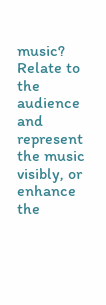music? Relate to the audience and represent the music visibly, or enhance the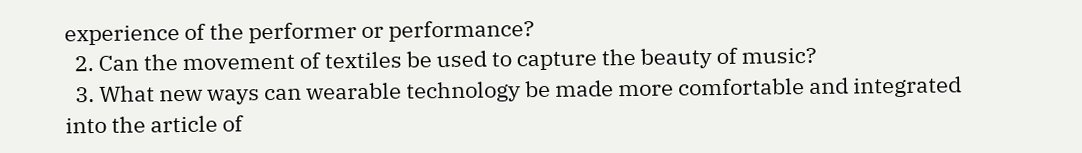experience of the performer or performance?
  2. Can the movement of textiles be used to capture the beauty of music?
  3. What new ways can wearable technology be made more comfortable and integrated into the article of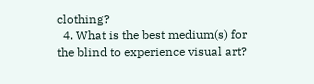clothing?
  4. What is the best medium(s) for the blind to experience visual art?